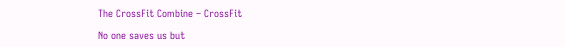The CrossFit Combine – CrossFit

No one saves us but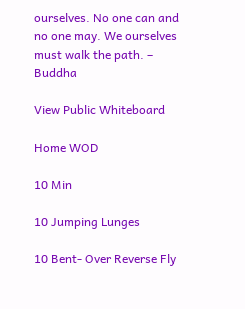ourselves. No one can and no one may. We ourselves must walk the path. – Buddha

View Public Whiteboard

Home WOD

10 Min

10 Jumping Lunges

10 Bent- Over Reverse Fly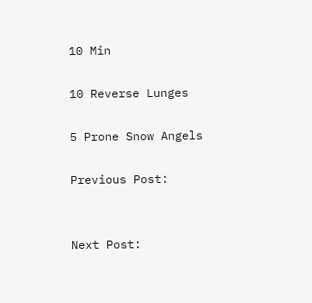10 Min

10 Reverse Lunges

5 Prone Snow Angels

Previous Post:


Next Post: